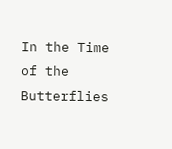In the Time of the Butterflies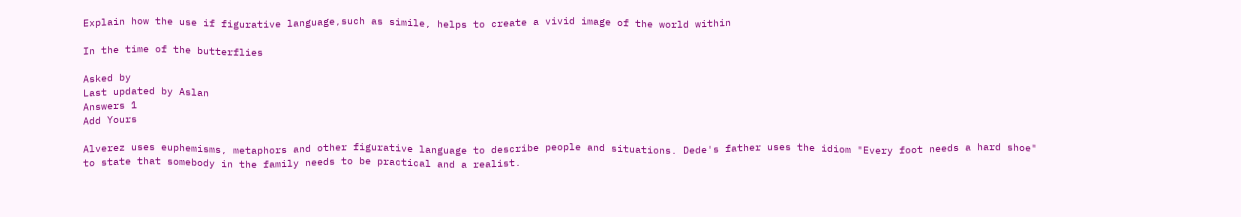Explain how the use if figurative language,such as simile, helps to create a vivid image of the world within

In the time of the butterflies

Asked by
Last updated by Aslan
Answers 1
Add Yours

Alverez uses euphemisms, metaphors and other figurative language to describe people and situations. Dede's father uses the idiom "Every foot needs a hard shoe" to state that somebody in the family needs to be practical and a realist.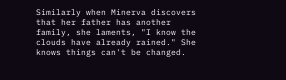Similarly when Minerva discovers that her father has another family, she laments, "I know the clouds have already rained." She knows things can't be changed.